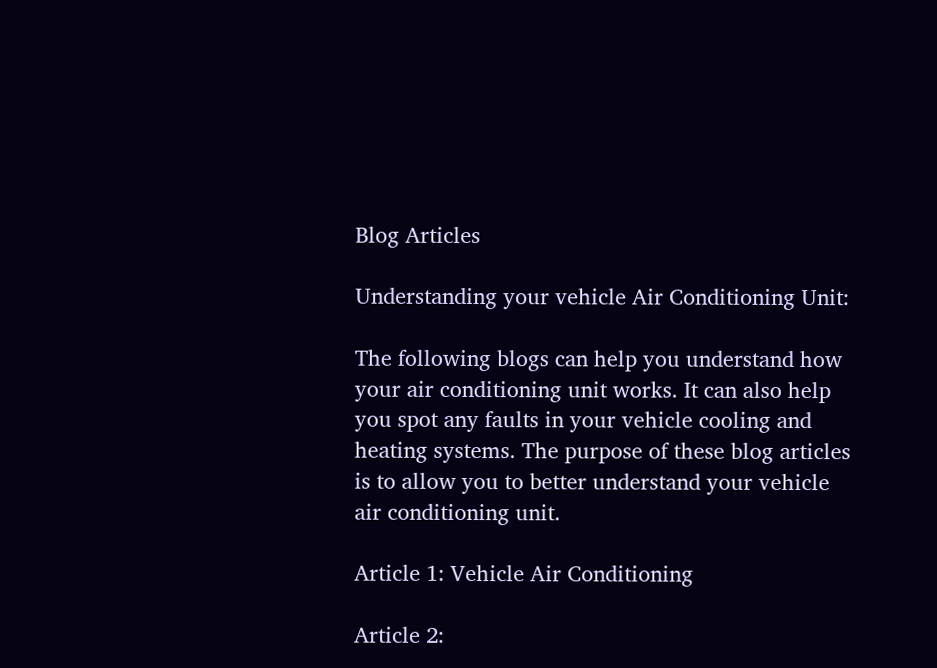Blog Articles

Understanding your vehicle Air Conditioning Unit:

The following blogs can help you understand how your air conditioning unit works. It can also help you spot any faults in your vehicle cooling and heating systems. The purpose of these blog articles is to allow you to better understand your vehicle air conditioning unit.

Article 1: Vehicle Air Conditioning

Article 2: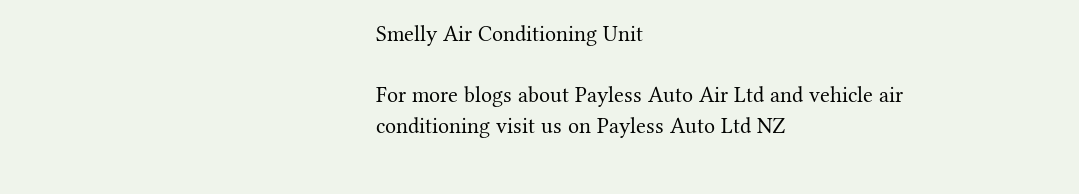Smelly Air Conditioning Unit

For more blogs about Payless Auto Air Ltd and vehicle air conditioning visit us on Payless Auto Ltd NZ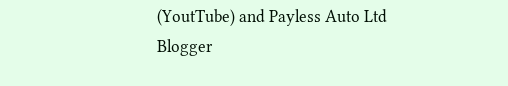(YoutTube) and Payless Auto Ltd Blogger